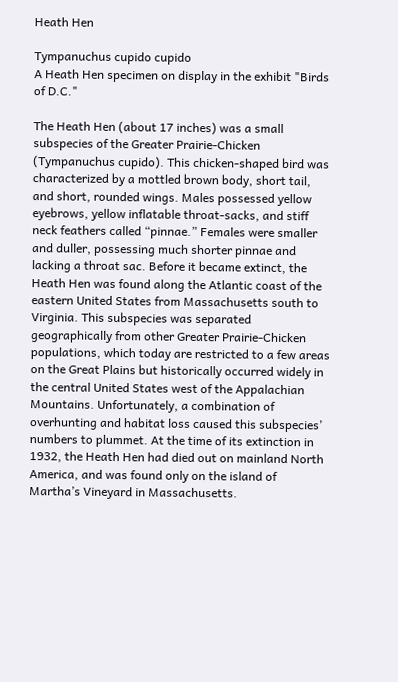Heath Hen

Tympanuchus cupido cupido
A Heath Hen specimen on display in the exhibit "Birds of D.C."

The Heath Hen (about 17 inches) was a small subspecies of the Greater Prairie-Chicken (Tympanuchus cupido). This chicken-shaped bird was characterized by a mottled brown body, short tail, and short, rounded wings. Males possessed yellow eyebrows, yellow inflatable throat-sacks, and stiff neck feathers called “pinnae.” Females were smaller and duller, possessing much shorter pinnae and lacking a throat sac. Before it became extinct, the Heath Hen was found along the Atlantic coast of the eastern United States from Massachusetts south to Virginia. This subspecies was separated geographically from other Greater Prairie-Chicken populations, which today are restricted to a few areas on the Great Plains but historically occurred widely in the central United States west of the Appalachian Mountains. Unfortunately, a combination of overhunting and habitat loss caused this subspecies’ numbers to plummet. At the time of its extinction in 1932, the Heath Hen had died out on mainland North America, and was found only on the island of Martha’s Vineyard in Massachusetts.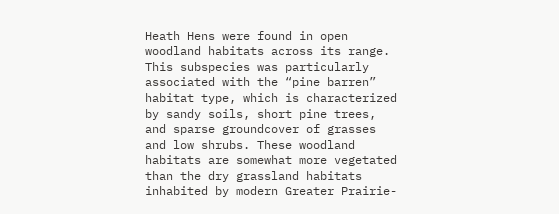Heath Hens were found in open woodland habitats across its range. This subspecies was particularly associated with the “pine barren” habitat type, which is characterized by sandy soils, short pine trees, and sparse groundcover of grasses and low shrubs. These woodland habitats are somewhat more vegetated than the dry grassland habitats inhabited by modern Greater Prairie-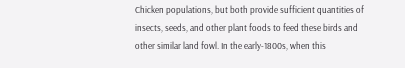Chicken populations, but both provide sufficient quantities of insects, seeds, and other plant foods to feed these birds and other similar land fowl. In the early-1800s, when this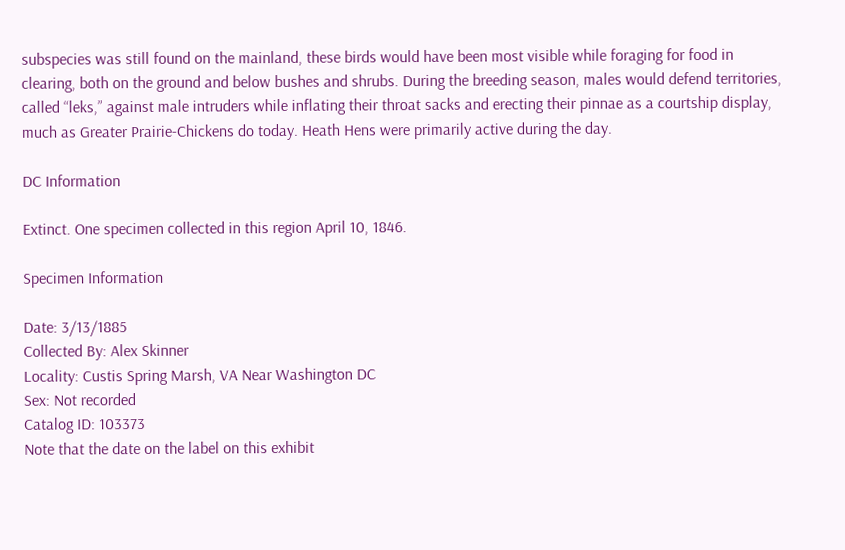subspecies was still found on the mainland, these birds would have been most visible while foraging for food in clearing, both on the ground and below bushes and shrubs. During the breeding season, males would defend territories, called “leks,” against male intruders while inflating their throat sacks and erecting their pinnae as a courtship display, much as Greater Prairie-Chickens do today. Heath Hens were primarily active during the day.

DC Information

Extinct. One specimen collected in this region April 10, 1846.

Specimen Information

Date: 3/13/1885
Collected By: Alex Skinner
Locality: Custis Spring Marsh, VA Near Washington DC
Sex: Not recorded
Catalog ID: 103373
Note that the date on the label on this exhibit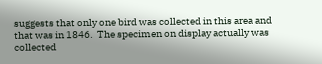suggests that only one bird was collected in this area and that was in 1846.  The specimen on display actually was collected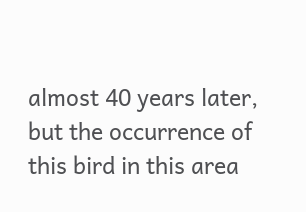almost 40 years later, but the occurrence of this bird in this area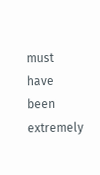must have been extremely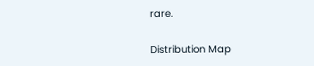rare.

Distribution Map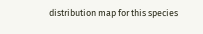distribution map for this species